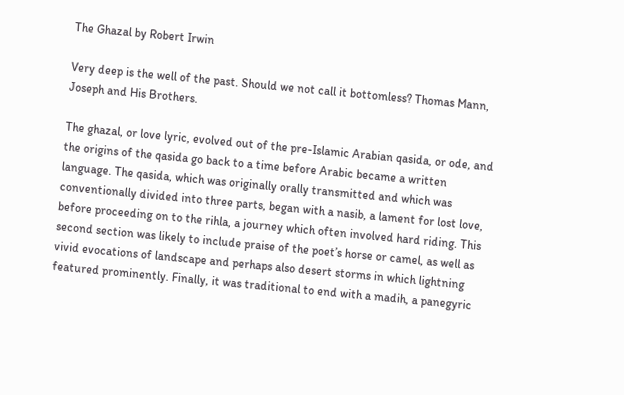The Ghazal by Robert Irwin

Very deep is the well of the past. Should we not call it bottomless? Thomas Mann, Joseph and His Brothers.

The ghazal, or love lyric, evolved out of the pre-Islamic Arabian qasida, or ode, and the origins of the qasida go back to a time before Arabic became a written language. The qasida, which was originally orally transmitted and which was conventionally divided into three parts, began with a nasib, a lament for lost love, before proceeding on to the rihla, a journey which often involved hard riding. This second section was likely to include praise of the poet’s horse or camel, as well as vivid evocations of landscape and perhaps also desert storms in which lightning featured prominently. Finally, it was traditional to end with a madih, a panegyric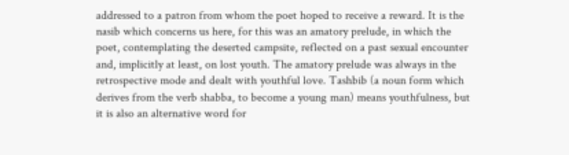addressed to a patron from whom the poet hoped to receive a reward. It is the nasib which concerns us here, for this was an amatory prelude, in which the poet, contemplating the deserted campsite, reflected on a past sexual encounter and, implicitly at least, on lost youth. The amatory prelude was always in the retrospective mode and dealt with youthful love. Tashbib (a noun form which derives from the verb shabba, to become a young man) means youthfulness, but it is also an alternative word for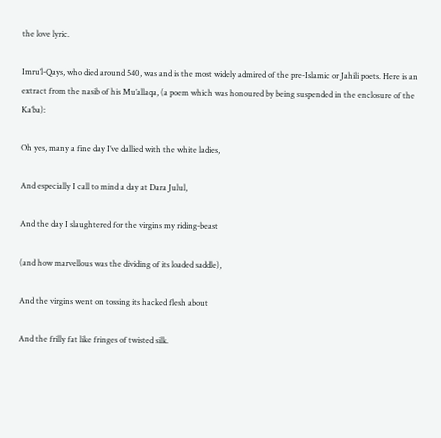the love lyric.

Imru’l-Qays, who died around 540, was and is the most widely admired of the pre-Islamic or Jahili poets. Here is an extract from the nasib of his Mu’allaqa, (a poem which was honoured by being suspended in the enclosure of the Ka’ba):

Oh yes, many a fine day I’ve dallied with the white ladies,

And especially I call to mind a day at Dara Julul,

And the day I slaughtered for the virgins my riding-beast

(and how marvellous was the dividing of its loaded saddle),

And the virgins went on tossing its hacked flesh about

And the frilly fat like fringes of twisted silk.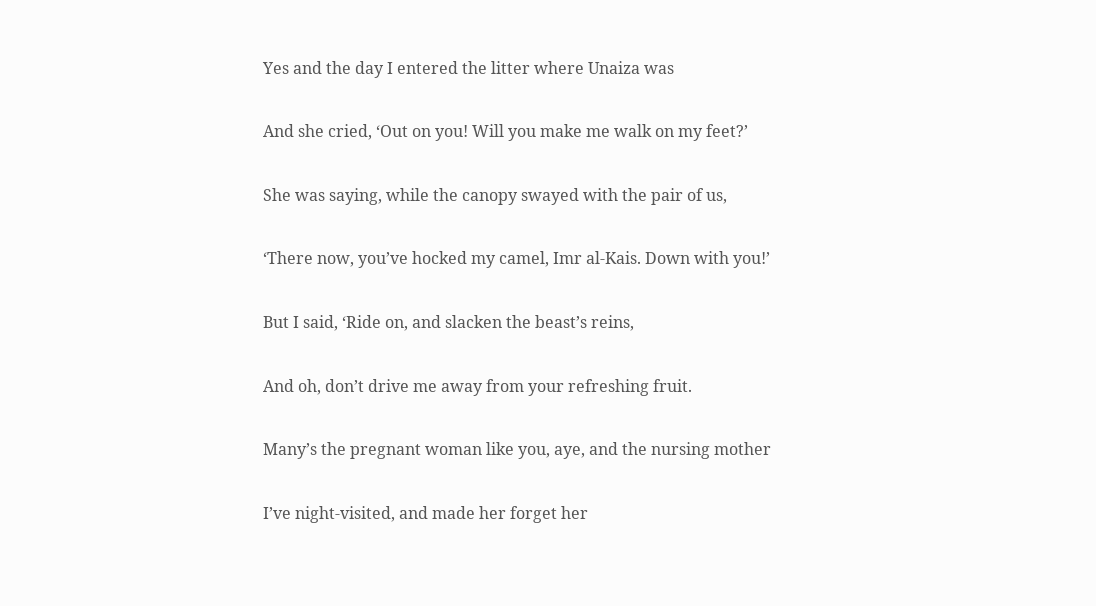Yes and the day I entered the litter where Unaiza was

And she cried, ‘Out on you! Will you make me walk on my feet?’

She was saying, while the canopy swayed with the pair of us,

‘There now, you’ve hocked my camel, Imr al-Kais. Down with you!’

But I said, ‘Ride on, and slacken the beast’s reins,

And oh, don’t drive me away from your refreshing fruit.

Many’s the pregnant woman like you, aye, and the nursing mother

I’ve night-visited, and made her forget her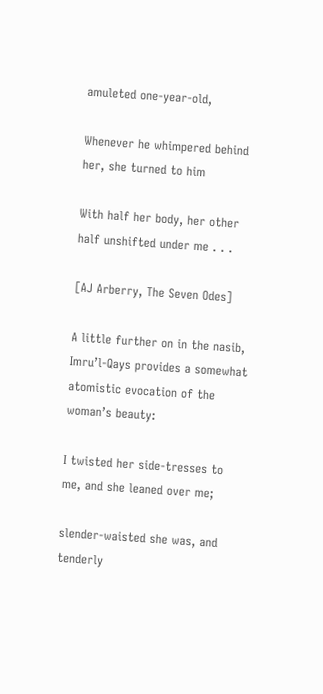amuleted one-year-old,

Whenever he whimpered behind her, she turned to him

With half her body, her other half unshifted under me . . .

[AJ Arberry, The Seven Odes]

A little further on in the nasib, Imru’l-Qays provides a somewhat atomistic evocation of the woman’s beauty:

I twisted her side-tresses to me, and she leaned over me;

slender-waisted she was, and tenderly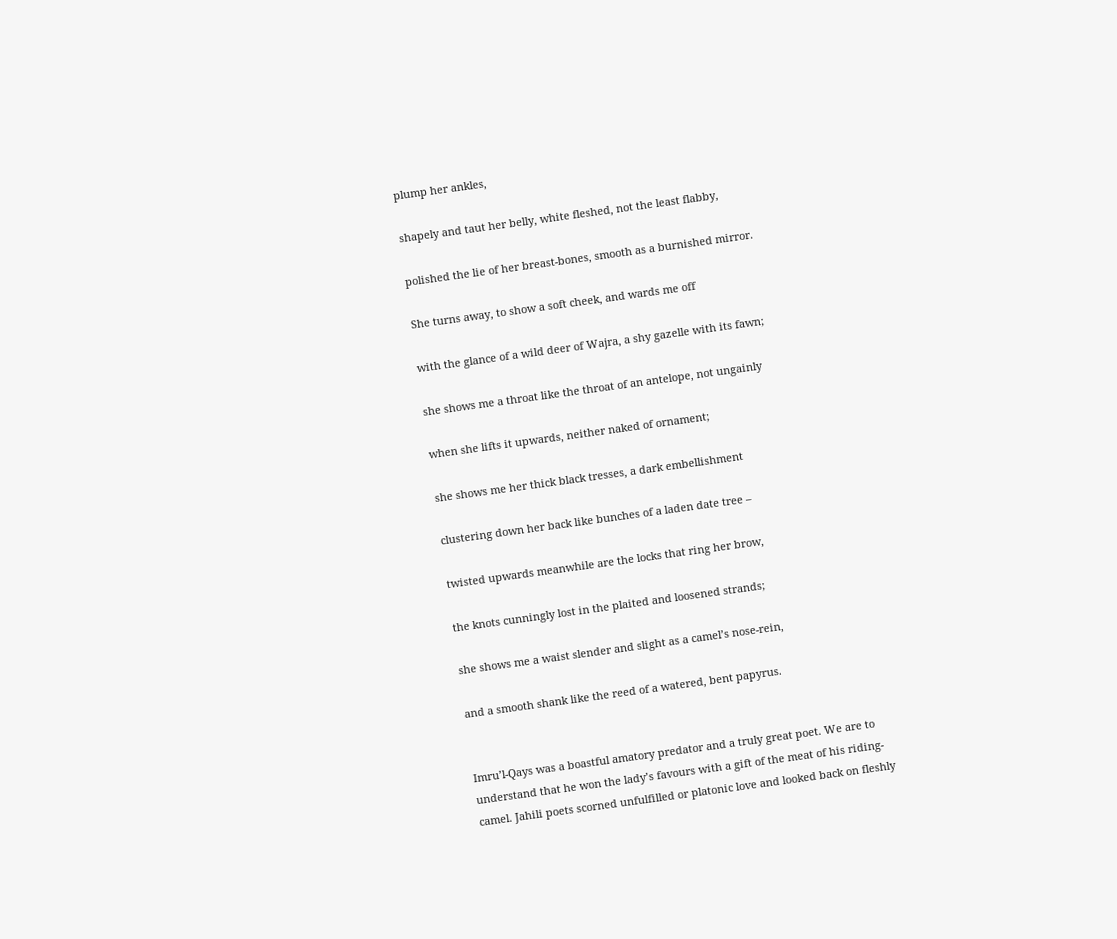plump her ankles,

shapely and taut her belly, white fleshed, not the least flabby,

polished the lie of her breast-bones, smooth as a burnished mirror.

She turns away, to show a soft cheek, and wards me off

with the glance of a wild deer of Wajra, a shy gazelle with its fawn;

she shows me a throat like the throat of an antelope, not ungainly

when she lifts it upwards, neither naked of ornament;

she shows me her thick black tresses, a dark embellishment

clustering down her back like bunches of a laden date tree –

twisted upwards meanwhile are the locks that ring her brow,

the knots cunningly lost in the plaited and loosened strands;

she shows me a waist slender and slight as a camel’s nose-rein,

and a smooth shank like the reed of a watered, bent papyrus.


Imru’l-Qays was a boastful amatory predator and a truly great poet. We are to understand that he won the lady’s favours with a gift of the meat of his riding-camel. Jahili poets scorned unfulfilled or platonic love and looked back on fleshly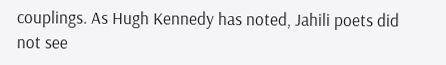couplings. As Hugh Kennedy has noted, Jahili poets did not see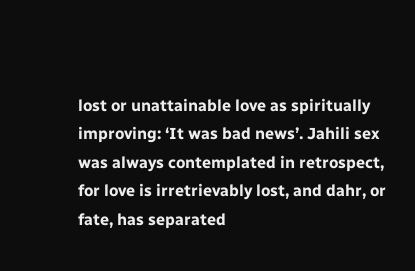lost or unattainable love as spiritually improving: ‘It was bad news’. Jahili sex was always contemplated in retrospect, for love is irretrievably lost, and dahr, or fate, has separated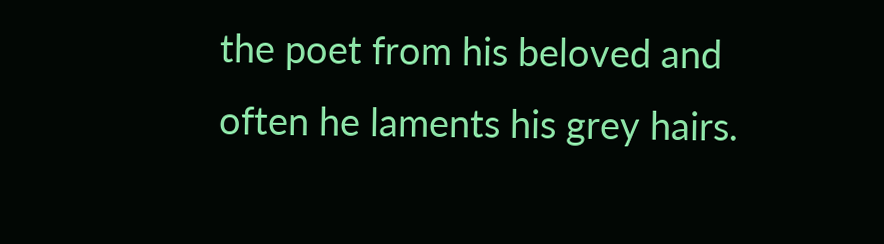the poet from his beloved and often he laments his grey hairs.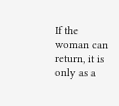If the woman can return, it is only as a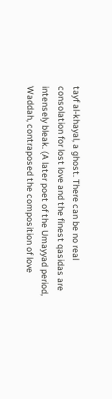tayf al-khayal, a ghost. There can be no real consolation for lost love and the finest qasidas are intensely bleak. (A later poet of the Umayyad period, Waddah, contraposed the composition of love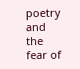poetry and the fear of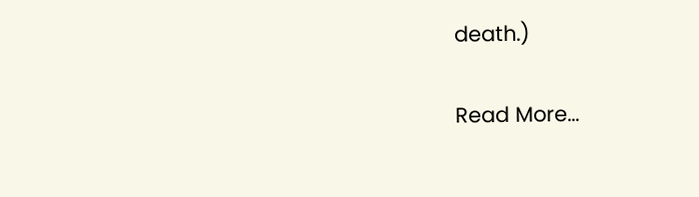death.)

Read More…